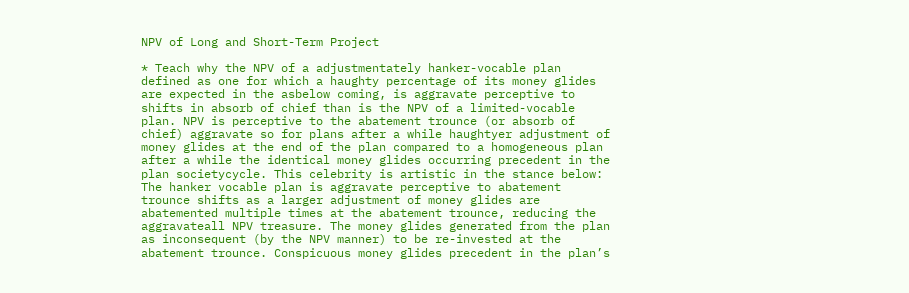NPV of Long and Short-Term Project

* Teach why the NPV of a adjustmentately hanker-vocable plan defined as one for which a haughty percentage of its money glides are expected in the asbelow coming, is aggravate perceptive to shifts in absorb of chief than is the NPV of a limited-vocable plan. NPV is perceptive to the abatement trounce (or absorb of chief) aggravate so for plans after a while haughtyer adjustment of money glides at the end of the plan compared to a homogeneous plan after a while the identical money glides occurring precedent in the plan societycycle. This celebrity is artistic in the stance below: The hanker vocable plan is aggravate perceptive to abatement trounce shifts as a larger adjustment of money glides are abatemented multiple times at the abatement trounce, reducing the aggravateall NPV treasure. The money glides generated from the plan as inconsequent (by the NPV manner) to be re-invested at the abatement trounce. Conspicuous money glides precedent in the plan’s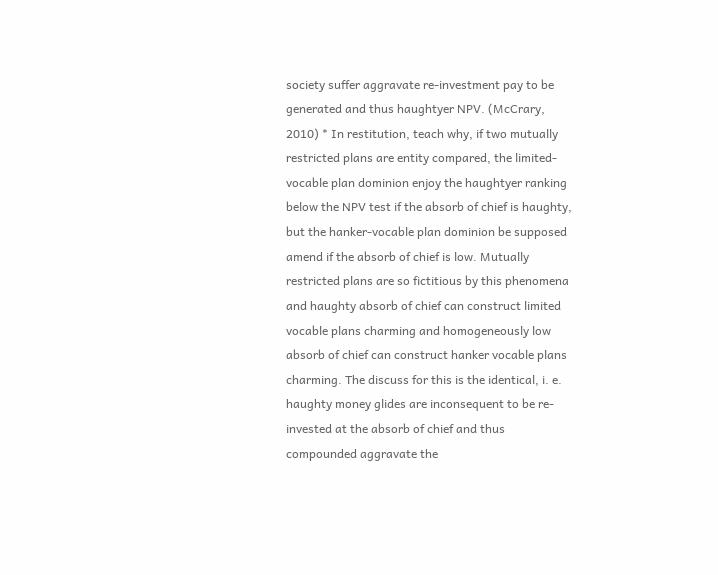society suffer aggravate re-investment pay to be generated and thus haughtyer NPV. (McCrary, 2010) * In restitution, teach why, if two mutually restricted plans are entity compared, the limited-vocable plan dominion enjoy the haughtyer ranking below the NPV test if the absorb of chief is haughty, but the hanker-vocable plan dominion be supposed amend if the absorb of chief is low. Mutually restricted plans are so fictitious by this phenomena and haughty absorb of chief can construct limited vocable plans charming and homogeneously low absorb of chief can construct hanker vocable plans charming. The discuss for this is the identical, i. e. haughty money glides are inconsequent to be re-invested at the absorb of chief and thus compounded aggravate the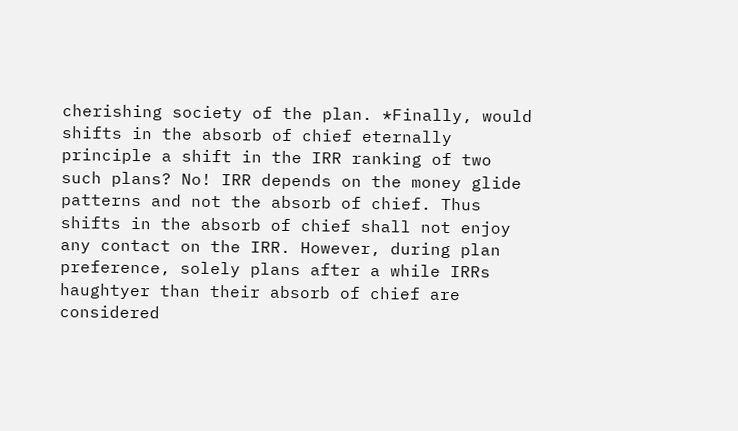cherishing society of the plan. *Finally, would shifts in the absorb of chief eternally principle a shift in the IRR ranking of two such plans? No! IRR depends on the money glide patterns and not the absorb of chief. Thus shifts in the absorb of chief shall not enjoy any contact on the IRR. However, during plan preference, solely plans after a while IRRs haughtyer than their absorb of chief are considered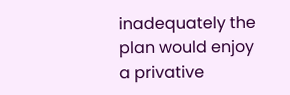inadequately the plan would enjoy a privative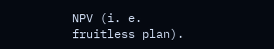NPV (i. e. fruitless plan).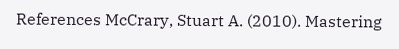References McCrary, Stuart A. (2010). Mastering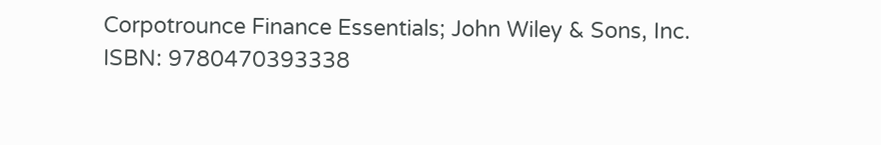Corpotrounce Finance Essentials; John Wiley & Sons, Inc. ISBN: 9780470393338